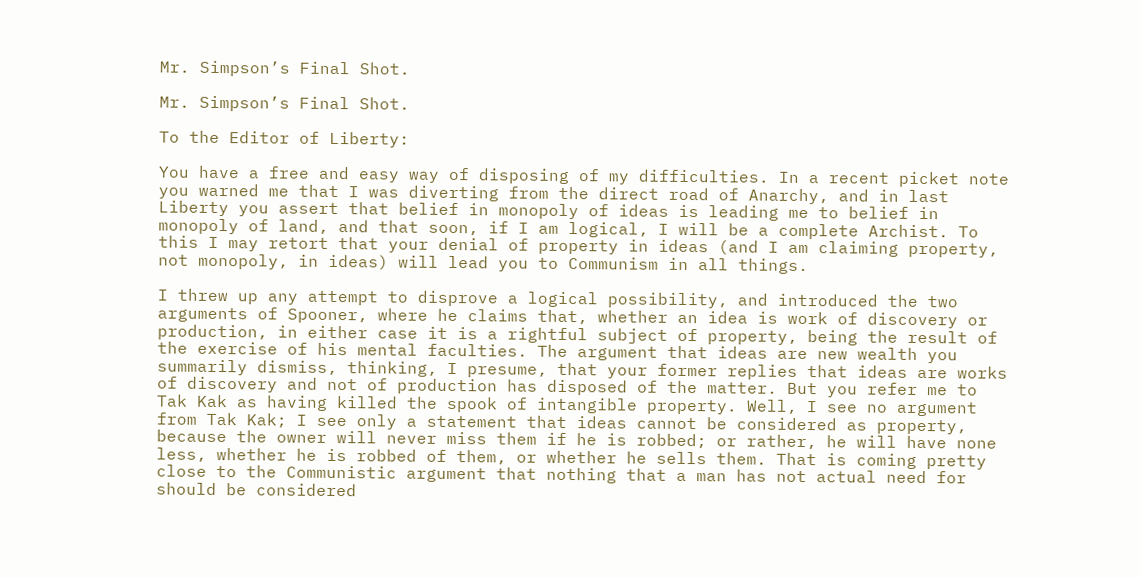Mr. Simpson’s Final Shot.

Mr. Simpson’s Final Shot.

To the Editor of Liberty:

You have a free and easy way of disposing of my difficulties. In a recent picket note you warned me that I was diverting from the direct road of Anarchy, and in last Liberty you assert that belief in monopoly of ideas is leading me to belief in monopoly of land, and that soon, if I am logical, I will be a complete Archist. To this I may retort that your denial of property in ideas (and I am claiming property, not monopoly, in ideas) will lead you to Communism in all things.

I threw up any attempt to disprove a logical possibility, and introduced the two arguments of Spooner, where he claims that, whether an idea is work of discovery or production, in either case it is a rightful subject of property, being the result of the exercise of his mental faculties. The argument that ideas are new wealth you summarily dismiss, thinking, I presume, that your former replies that ideas are works of discovery and not of production has disposed of the matter. But you refer me to Tak Kak as having killed the spook of intangible property. Well, I see no argument from Tak Kak; I see only a statement that ideas cannot be considered as property, because the owner will never miss them if he is robbed; or rather, he will have none less, whether he is robbed of them, or whether he sells them. That is coming pretty close to the Communistic argument that nothing that a man has not actual need for should be considered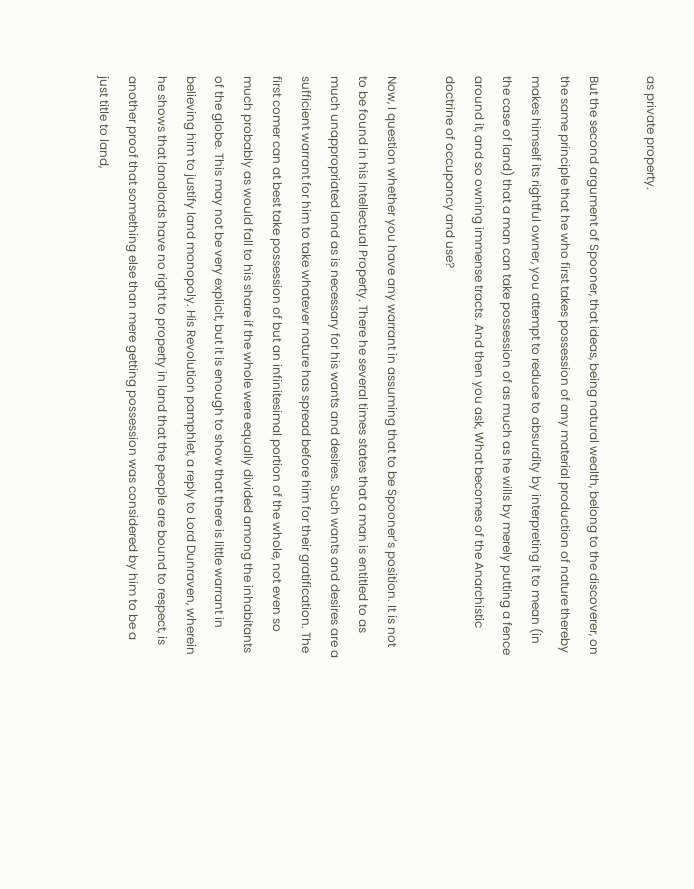as private property.

But the second argument of Spooner, that ideas, being natural wealth, belong to the discoverer, on the same principle that he who first takes possession of any material production of nature thereby makes himself its rightful owner, you attempt to reduce to absurdity by interpreting it to mean (in the case of land) that a man can take possession of as much as he wills by merely putting a fence around it, and so owning immense tracts. And then you ask, What becomes of the Anarchistic doctrine of occupancy and use?

Now, I question whether you have any warrant in assuming that to be Spooner’s position. It is not to be found in his Intellectual Property. There he several times states that a man is entitled to as much unappropriated land as is necessary for his wants and desires. Such wants and desires are a sufficient warrant for him to take whatever nature has spread before him for their gratification. The first comer can at best take possession of but an infinitesimal portion of the whole, not even so much probably as would fall to his share if the whole were equally divided among the inhabitants of the globe. This may not be very explicit, but it is enough to show that there is little warrant in believing him to justify land monopoly. His Revolution pamphlet, a reply to Lord Dunraven, wherein he shows that landlords have no right to property in land that the people are bound to respect, is another proof that something else than mere getting possession was considered by him to be a just title to land,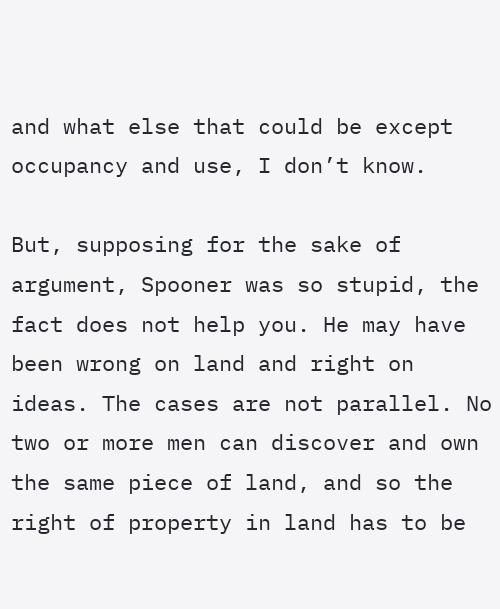and what else that could be except occupancy and use, I don’t know.

But, supposing for the sake of argument, Spooner was so stupid, the fact does not help you. He may have been wrong on land and right on ideas. The cases are not parallel. No two or more men can discover and own the same piece of land, and so the right of property in land has to be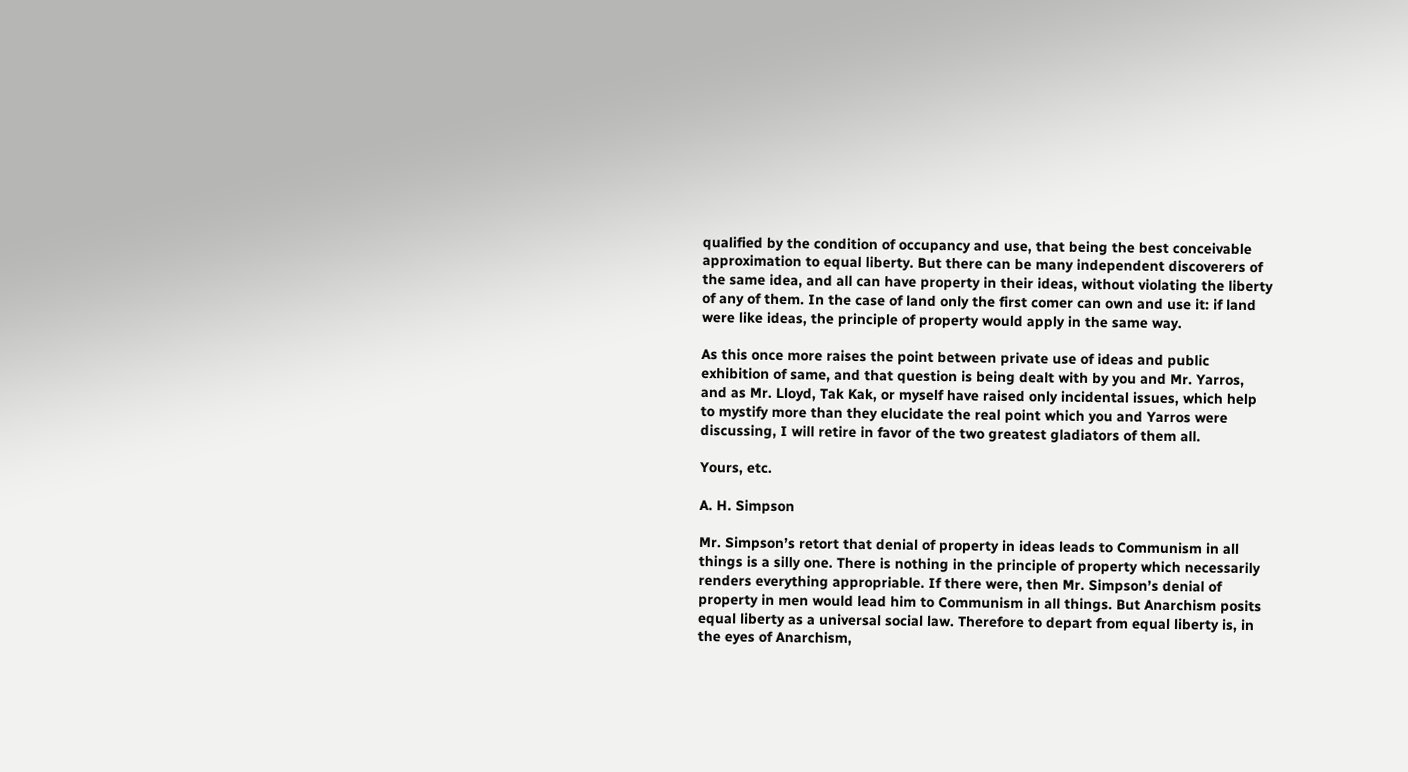qualified by the condition of occupancy and use, that being the best conceivable approximation to equal liberty. But there can be many independent discoverers of the same idea, and all can have property in their ideas, without violating the liberty of any of them. In the case of land only the first comer can own and use it: if land were like ideas, the principle of property would apply in the same way.

As this once more raises the point between private use of ideas and public exhibition of same, and that question is being dealt with by you and Mr. Yarros, and as Mr. Lloyd, Tak Kak, or myself have raised only incidental issues, which help to mystify more than they elucidate the real point which you and Yarros were discussing, I will retire in favor of the two greatest gladiators of them all.

Yours, etc.

A. H. Simpson

Mr. Simpson’s retort that denial of property in ideas leads to Communism in all things is a silly one. There is nothing in the principle of property which necessarily renders everything appropriable. If there were, then Mr. Simpson’s denial of property in men would lead him to Communism in all things. But Anarchism posits equal liberty as a universal social law. Therefore to depart from equal liberty is, in the eyes of Anarchism,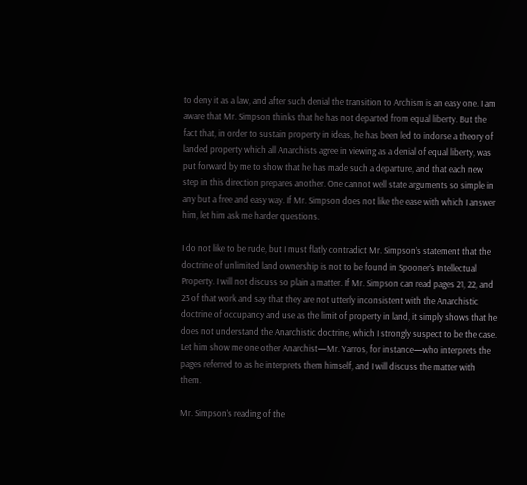to deny it as a law, and after such denial the transition to Archism is an easy one. I am aware that Mr. Simpson thinks that he has not departed from equal liberty. But the fact that, in order to sustain property in ideas, he has been led to indorse a theory of landed property which all Anarchists agree in viewing as a denial of equal liberty, was put forward by me to show that he has made such a departure, and that each new step in this direction prepares another. One cannot well state arguments so simple in any but a free and easy way. If Mr. Simpson does not like the ease with which I answer him, let him ask me harder questions.

I do not like to be rude, but I must flatly contradict Mr. Simpson’s statement that the doctrine of unlimited land ownership is not to be found in Spooner’s Intellectual Property. I will not discuss so plain a matter. If Mr. Simpson can read pages 21, 22, and 23 of that work and say that they are not utterly inconsistent with the Anarchistic doctrine of occupancy and use as the limit of property in land, it simply shows that he does not understand the Anarchistic doctrine, which I strongly suspect to be the case. Let him show me one other Anarchist—Mr. Yarros, for instance—who interprets the pages referred to as he interprets them himself, and I will discuss the matter with them.

Mr. Simpson’s reading of the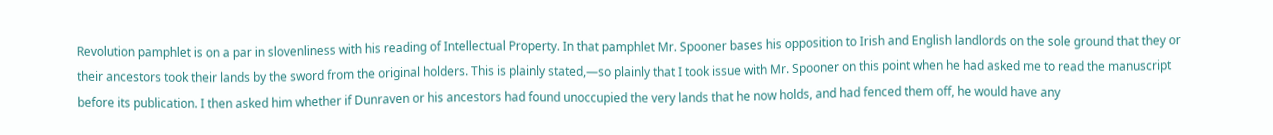Revolution pamphlet is on a par in slovenliness with his reading of Intellectual Property. In that pamphlet Mr. Spooner bases his opposition to Irish and English landlords on the sole ground that they or their ancestors took their lands by the sword from the original holders. This is plainly stated,—so plainly that I took issue with Mr. Spooner on this point when he had asked me to read the manuscript before its publication. I then asked him whether if Dunraven or his ancestors had found unoccupied the very lands that he now holds, and had fenced them off, he would have any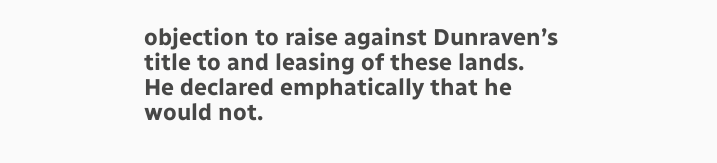objection to raise against Dunraven’s title to and leasing of these lands. He declared emphatically that he would not.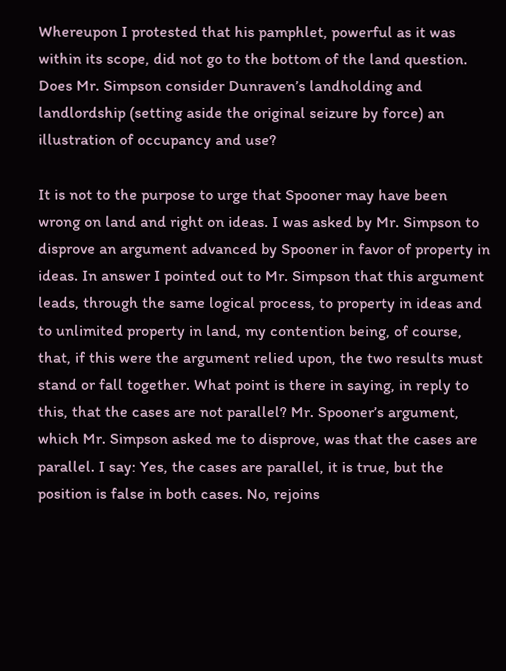Whereupon I protested that his pamphlet, powerful as it was within its scope, did not go to the bottom of the land question. Does Mr. Simpson consider Dunraven’s landholding and landlordship (setting aside the original seizure by force) an illustration of occupancy and use?

It is not to the purpose to urge that Spooner may have been wrong on land and right on ideas. I was asked by Mr. Simpson to disprove an argument advanced by Spooner in favor of property in ideas. In answer I pointed out to Mr. Simpson that this argument leads, through the same logical process, to property in ideas and to unlimited property in land, my contention being, of course, that, if this were the argument relied upon, the two results must stand or fall together. What point is there in saying, in reply to this, that the cases are not parallel? Mr. Spooner’s argument, which Mr. Simpson asked me to disprove, was that the cases are parallel. I say: Yes, the cases are parallel, it is true, but the position is false in both cases. No, rejoins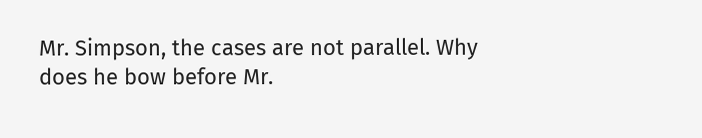Mr. Simpson, the cases are not parallel. Why does he bow before Mr.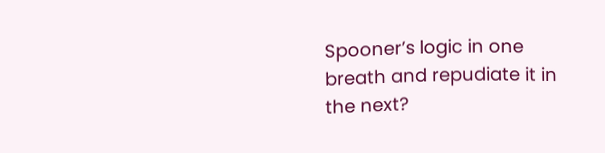Spooner’s logic in one breath and repudiate it in the next?